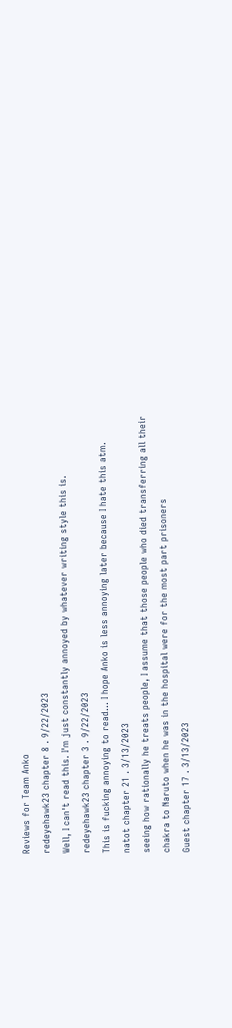Reviews for Team Anko
redeyehawk23 chapter 8 . 9/22/2023
Well, I can't read this. I'm just constantly annoyed by whatever writing style this is.
redeyehawk23 chapter 3 . 9/22/2023
This is fucking annoying to read... I hope Anko is less annoying later because I hate this atm.
natot chapter 21 . 3/13/2023
seeing how rationally he treats people, I assume that those people who died transferring all their chakra to Naruto when he was in the hospital were for the most part prisoners
Guest chapter 17 . 3/13/2023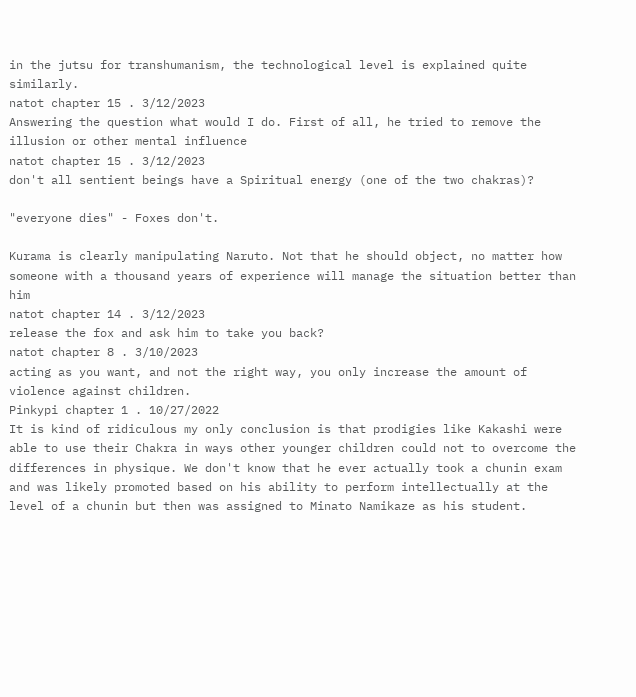in the jutsu for transhumanism, the technological level is explained quite similarly.
natot chapter 15 . 3/12/2023
Answering the question what would I do. First of all, he tried to remove the illusion or other mental influence
natot chapter 15 . 3/12/2023
don't all sentient beings have a Spiritual energy (one of the two chakras)?

"everyone dies" - Foxes don't.

Kurama is clearly manipulating Naruto. Not that he should object, no matter how someone with a thousand years of experience will manage the situation better than him
natot chapter 14 . 3/12/2023
release the fox and ask him to take you back?
natot chapter 8 . 3/10/2023
acting as you want, and not the right way, you only increase the amount of violence against children.
Pinkypi chapter 1 . 10/27/2022
It is kind of ridiculous my only conclusion is that prodigies like Kakashi were able to use their Chakra in ways other younger children could not to overcome the differences in physique. We don't know that he ever actually took a chunin exam and was likely promoted based on his ability to perform intellectually at the level of a chunin but then was assigned to Minato Namikaze as his student.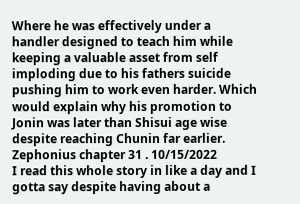Where he was effectively under a handler designed to teach him while keeping a valuable asset from self imploding due to his fathers suicide pushing him to work even harder. Which would explain why his promotion to Jonin was later than Shisui age wise despite reaching Chunin far earlier.
Zephonius chapter 31 . 10/15/2022
I read this whole story in like a day and I gotta say despite having about a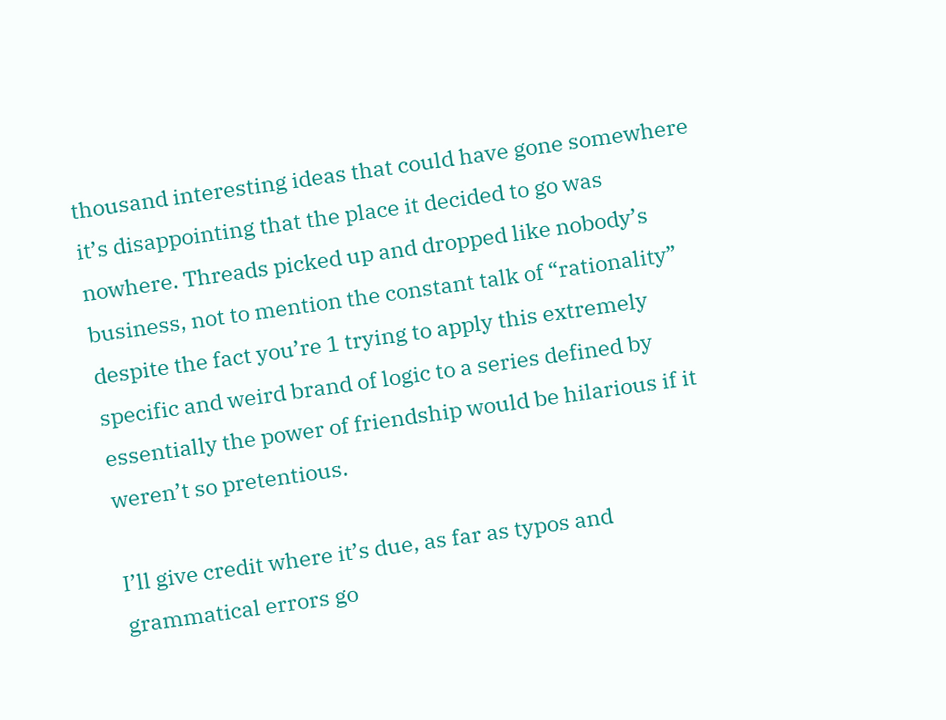thousand interesting ideas that could have gone somewhere it’s disappointing that the place it decided to go was nowhere. Threads picked up and dropped like nobody’s business, not to mention the constant talk of “rationality” despite the fact you’re 1 trying to apply this extremely specific and weird brand of logic to a series defined by essentially the power of friendship would be hilarious if it weren’t so pretentious.

I’ll give credit where it’s due, as far as typos and grammatical errors go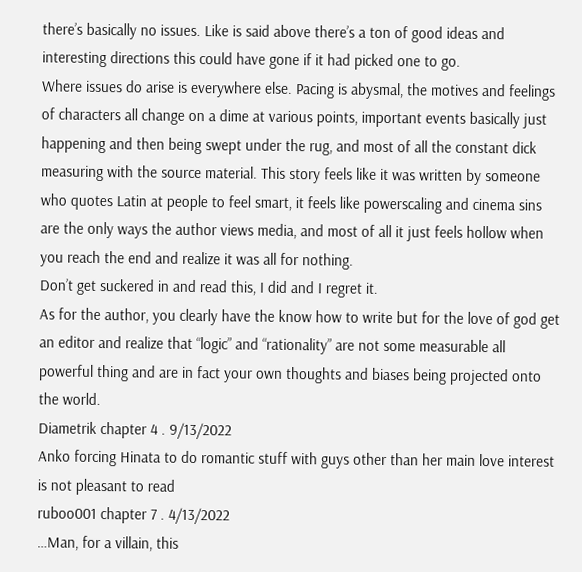there’s basically no issues. Like is said above there’s a ton of good ideas and interesting directions this could have gone if it had picked one to go.
Where issues do arise is everywhere else. Pacing is abysmal, the motives and feelings of characters all change on a dime at various points, important events basically just happening and then being swept under the rug, and most of all the constant dick measuring with the source material. This story feels like it was written by someone who quotes Latin at people to feel smart, it feels like powerscaling and cinema sins are the only ways the author views media, and most of all it just feels hollow when you reach the end and realize it was all for nothing.
Don’t get suckered in and read this, I did and I regret it.
As for the author, you clearly have the know how to write but for the love of god get an editor and realize that “logic” and “rationality” are not some measurable all powerful thing and are in fact your own thoughts and biases being projected onto the world.
Diametrik chapter 4 . 9/13/2022
Anko forcing Hinata to do romantic stuff with guys other than her main love interest is not pleasant to read
ruboo001 chapter 7 . 4/13/2022
…Man, for a villain, this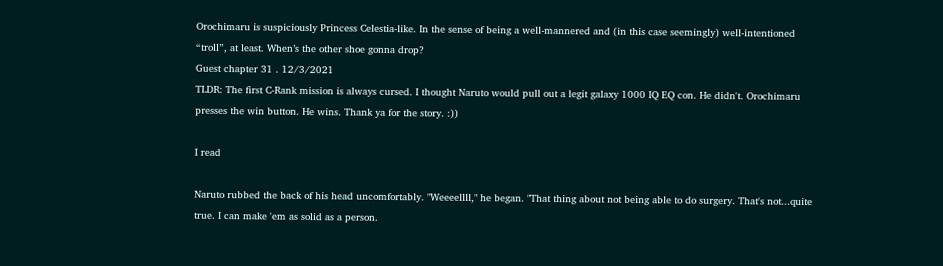Orochimaru is suspiciously Princess Celestia-like. In the sense of being a well-mannered and (in this case seemingly) well-intentioned “troll”, at least. When’s the other shoe gonna drop?
Guest chapter 31 . 12/3/2021
TLDR: The first C-Rank mission is always cursed. I thought Naruto would pull out a legit galaxy 1000 IQ EQ con. He didn't. Orochimaru presses the win button. He wins. Thank ya for the story. :))

I read

Naruto rubbed the back of his head uncomfortably. "Weeeellll," he began. "That thing about not being able to do surgery. That's not...quite true. I can make 'em as solid as a person.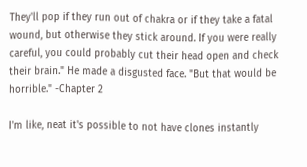They'll pop if they run out of chakra or if they take a fatal wound, but otherwise they stick around. If you were really careful, you could probably cut their head open and check their brain." He made a disgusted face. "But that would be horrible." -Chapter 2

I'm like, neat it's possible to not have clones instantly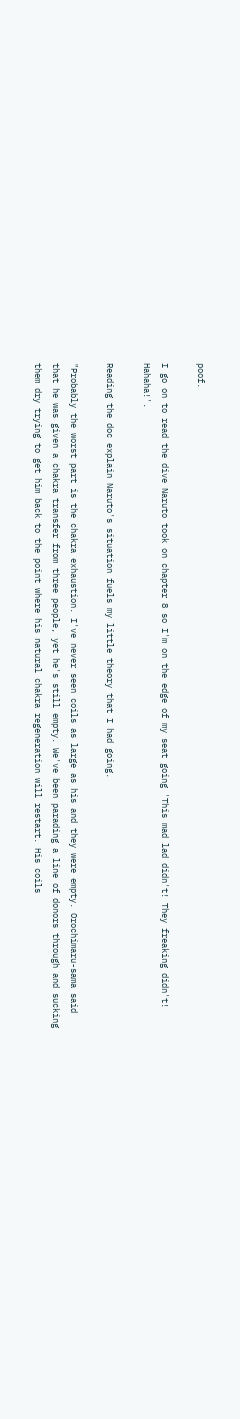poof.

I go on to read the dive Naruto took on chapter 8 so I'm on the edge of my seat going 'This mad lad didn't! They freaking didn't! Hahaha!'.

Reading the doc explain Naruto's situation fuels my little theory that I had going.

"Probably the worst part is the chakra exhaustion. I've never seen coils as large as his and they were empty. Orochimaru-sama said that he was given a chakra transfer from three people, yet he's still empty. We've been parading a line of donors through and sucking them dry trying to get him back to the point where his natural chakra regeneration will restart. His coils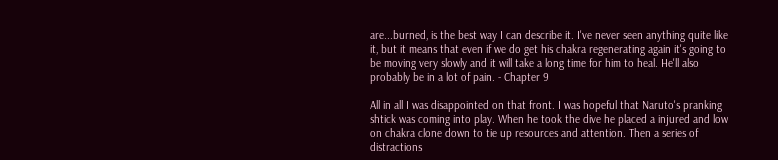are...burned, is the best way I can describe it. I've never seen anything quite like it, but it means that even if we do get his chakra regenerating again it's going to be moving very slowly and it will take a long time for him to heal. He'll also probably be in a lot of pain. - Chapter 9

All in all I was disappointed on that front. I was hopeful that Naruto's pranking shtick was coming into play. When he took the dive he placed a injured and low on chakra clone down to tie up resources and attention. Then a series of distractions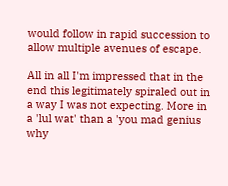would follow in rapid succession to allow multiple avenues of escape.

All in all I'm impressed that in the end this legitimately spiraled out in a way I was not expecting. More in a 'lul wat' than a 'you mad genius why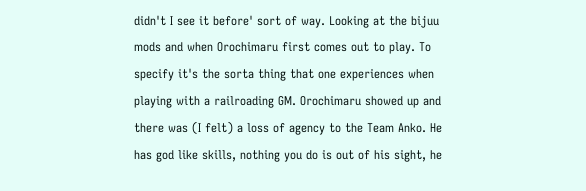didn't I see it before' sort of way. Looking at the bijuu mods and when Orochimaru first comes out to play. To specify it's the sorta thing that one experiences when playing with a railroading GM. Orochimaru showed up and there was (I felt) a loss of agency to the Team Anko. He has god like skills, nothing you do is out of his sight, he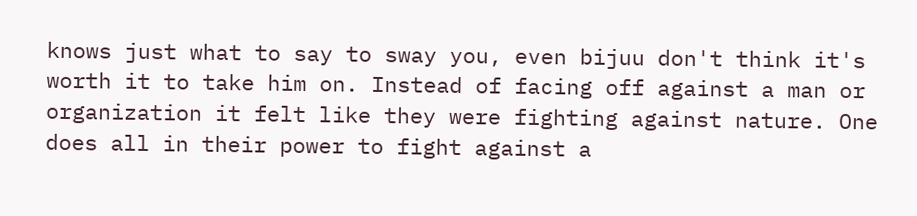knows just what to say to sway you, even bijuu don't think it's worth it to take him on. Instead of facing off against a man or organization it felt like they were fighting against nature. One does all in their power to fight against a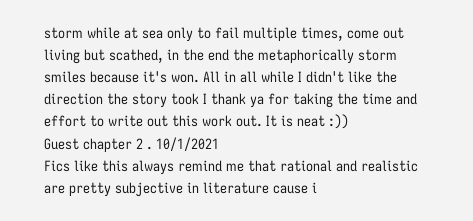storm while at sea only to fail multiple times, come out living but scathed, in the end the metaphorically storm smiles because it's won. All in all while I didn't like the direction the story took I thank ya for taking the time and effort to write out this work out. It is neat :))
Guest chapter 2 . 10/1/2021
Fics like this always remind me that rational and realistic are pretty subjective in literature cause i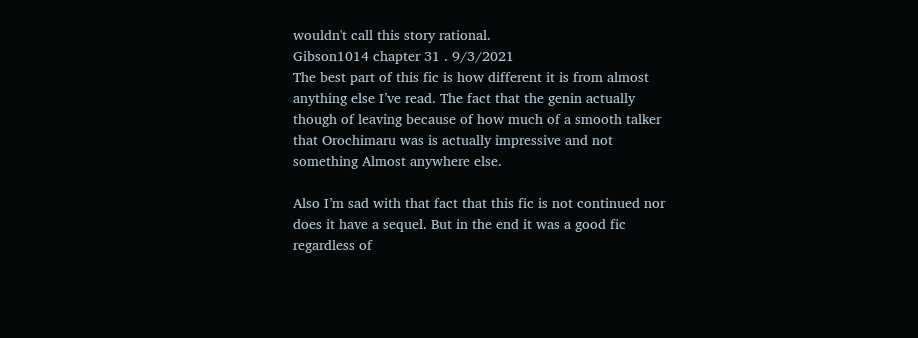wouldn't call this story rational.
Gibson1014 chapter 31 . 9/3/2021
The best part of this fic is how different it is from almost anything else I’ve read. The fact that the genin actually though of leaving because of how much of a smooth talker that Orochimaru was is actually impressive and not something Almost anywhere else.

Also I’m sad with that fact that this fic is not continued nor does it have a sequel. But in the end it was a good fic regardless of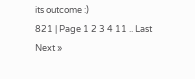its outcome :)
821 | Page 1 2 3 4 11 .. Last Next »